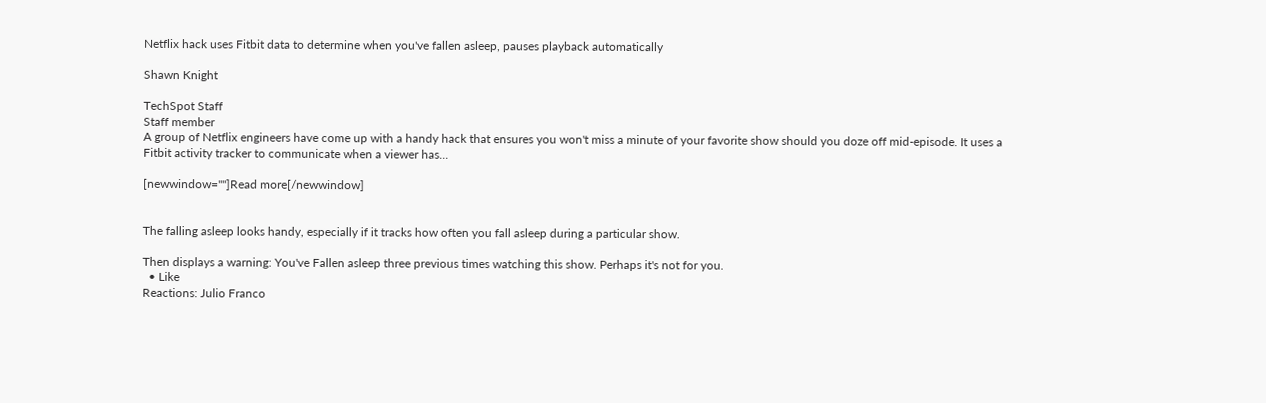Netflix hack uses Fitbit data to determine when you've fallen asleep, pauses playback automatically

Shawn Knight

TechSpot Staff
Staff member
A group of Netflix engineers have come up with a handy hack that ensures you won't miss a minute of your favorite show should you doze off mid-episode. It uses a Fitbit activity tracker to communicate when a viewer has...

[newwindow=""]Read more[/newwindow]


The falling asleep looks handy, especially if it tracks how often you fall asleep during a particular show.

Then displays a warning: You've Fallen asleep three previous times watching this show. Perhaps it's not for you.
  • Like
Reactions: Julio Franco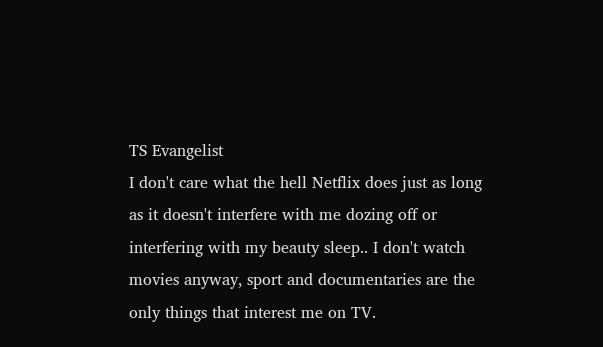TS Evangelist
I don't care what the hell Netflix does just as long as it doesn't interfere with me dozing off or interfering with my beauty sleep.. I don't watch movies anyway, sport and documentaries are the only things that interest me on TV.